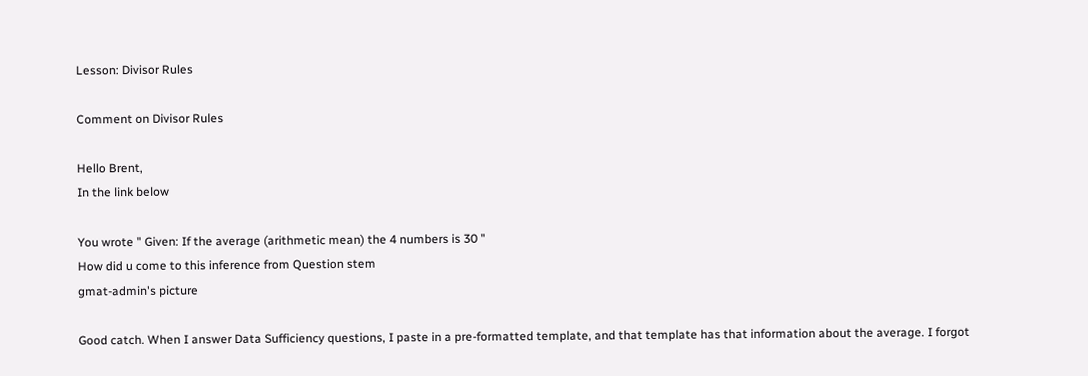Lesson: Divisor Rules

Comment on Divisor Rules

Hello Brent,
In the link below

You wrote " Given: If the average (arithmetic mean) the 4 numbers is 30 "
How did u come to this inference from Question stem
gmat-admin's picture

Good catch. When I answer Data Sufficiency questions, I paste in a pre-formatted template, and that template has that information about the average. I forgot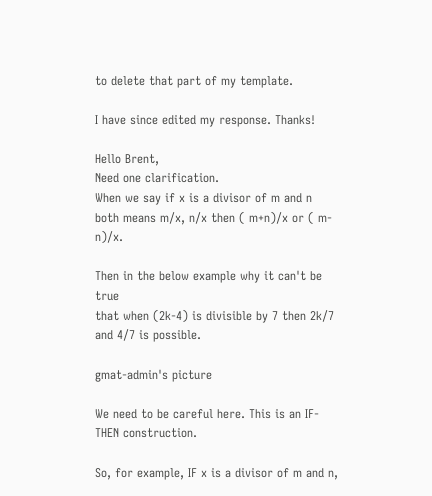to delete that part of my template.

I have since edited my response. Thanks!

Hello Brent,
Need one clarification.
When we say if x is a divisor of m and n both means m/x, n/x then ( m+n)/x or ( m-n)/x.

Then in the below example why it can't be true
that when (2k-4) is divisible by 7 then 2k/7 and 4/7 is possible.

gmat-admin's picture

We need to be careful here. This is an IF-THEN construction.

So, for example, IF x is a divisor of m and n,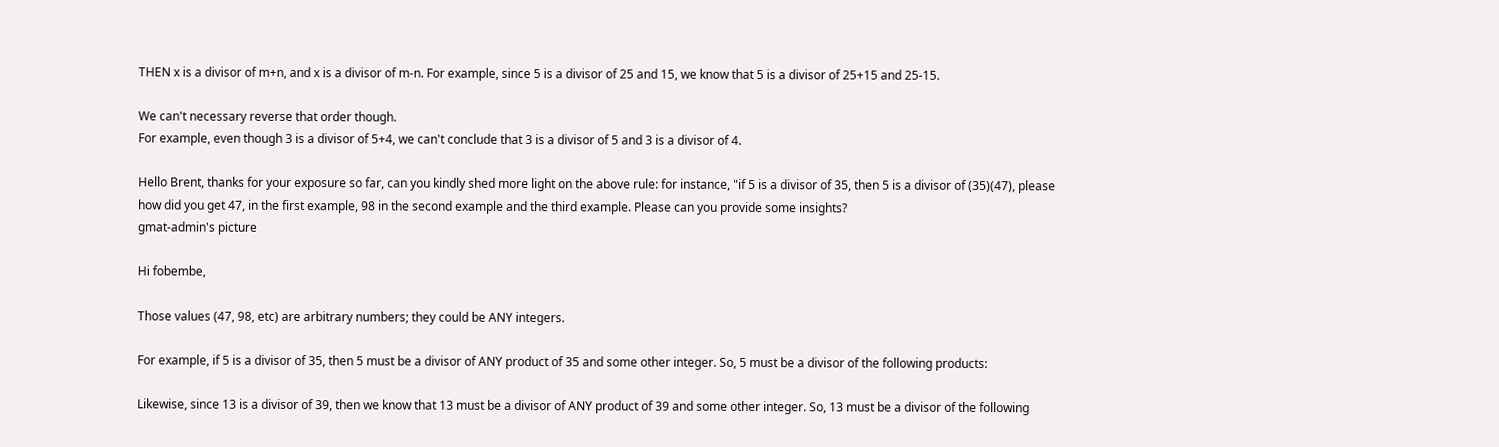THEN x is a divisor of m+n, and x is a divisor of m-n. For example, since 5 is a divisor of 25 and 15, we know that 5 is a divisor of 25+15 and 25-15.

We can't necessary reverse that order though.
For example, even though 3 is a divisor of 5+4, we can't conclude that 3 is a divisor of 5 and 3 is a divisor of 4.

Hello Brent, thanks for your exposure so far, can you kindly shed more light on the above rule: for instance, "if 5 is a divisor of 35, then 5 is a divisor of (35)(47), please how did you get 47, in the first example, 98 in the second example and the third example. Please can you provide some insights?
gmat-admin's picture

Hi fobembe,

Those values (47, 98, etc) are arbitrary numbers; they could be ANY integers.

For example, if 5 is a divisor of 35, then 5 must be a divisor of ANY product of 35 and some other integer. So, 5 must be a divisor of the following products:

Likewise, since 13 is a divisor of 39, then we know that 13 must be a divisor of ANY product of 39 and some other integer. So, 13 must be a divisor of the following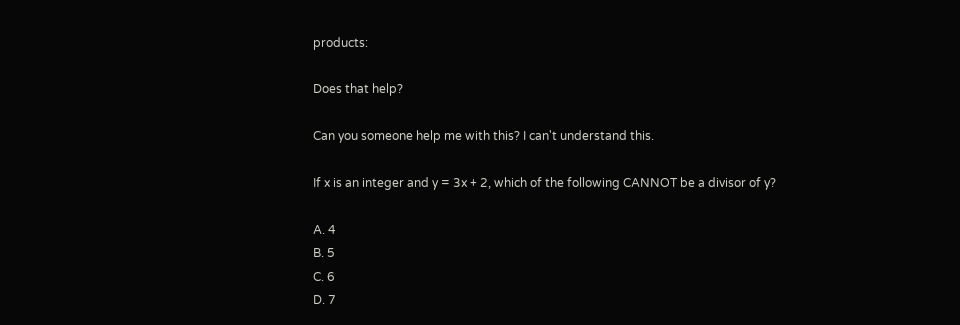products:

Does that help?

Can you someone help me with this? I can't understand this.

If x is an integer and y = 3x + 2, which of the following CANNOT be a divisor of y?

A. 4
B. 5
C. 6
D. 7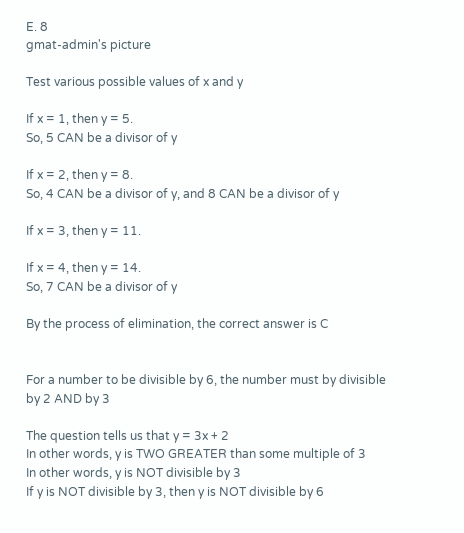E. 8
gmat-admin's picture

Test various possible values of x and y

If x = 1, then y = 5.
So, 5 CAN be a divisor of y

If x = 2, then y = 8.
So, 4 CAN be a divisor of y, and 8 CAN be a divisor of y

If x = 3, then y = 11.

If x = 4, then y = 14.
So, 7 CAN be a divisor of y

By the process of elimination, the correct answer is C


For a number to be divisible by 6, the number must by divisible by 2 AND by 3

The question tells us that y = 3x + 2
In other words, y is TWO GREATER than some multiple of 3
In other words, y is NOT divisible by 3
If y is NOT divisible by 3, then y is NOT divisible by 6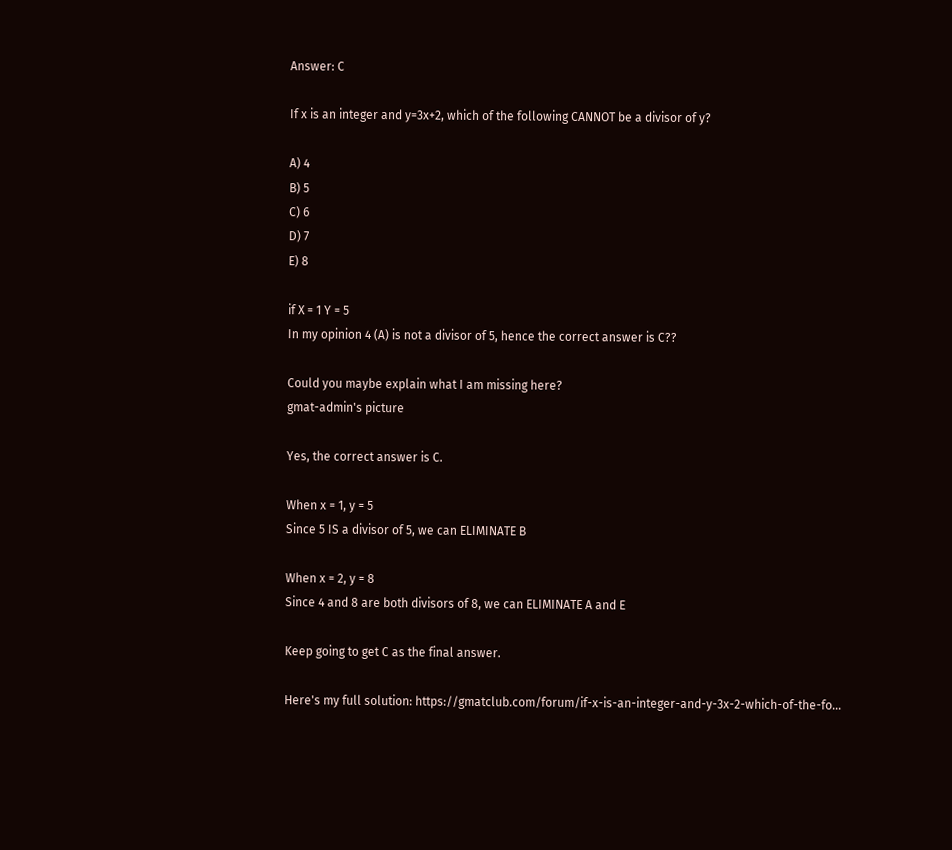Answer: C

If x is an integer and y=3x+2, which of the following CANNOT be a divisor of y?

A) 4
B) 5
C) 6
D) 7
E) 8

if X = 1 Y = 5
In my opinion 4 (A) is not a divisor of 5, hence the correct answer is C??

Could you maybe explain what I am missing here?
gmat-admin's picture

Yes, the correct answer is C.

When x = 1, y = 5
Since 5 IS a divisor of 5, we can ELIMINATE B

When x = 2, y = 8
Since 4 and 8 are both divisors of 8, we can ELIMINATE A and E

Keep going to get C as the final answer.

Here's my full solution: https://gmatclub.com/forum/if-x-is-an-integer-and-y-3x-2-which-of-the-fo...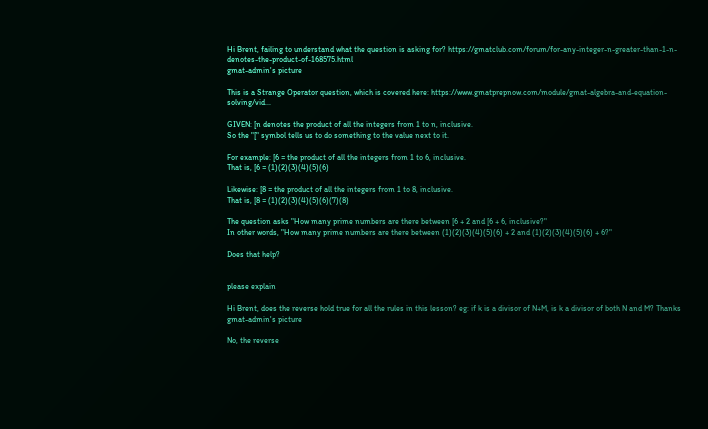Hi Brent, failing to understand what the question is asking for? https://gmatclub.com/forum/for-any-integer-n-greater-than-1-n-denotes-the-product-of-168575.html
gmat-admin's picture

This is a Strange Operator question, which is covered here: https://www.gmatprepnow.com/module/gmat-algebra-and-equation-solving/vid...

GIVEN: [n denotes the product of all the integers from 1 to n, inclusive.
So the "[" symbol tells us to do something to the value next to it.

For example: [6 = the product of all the integers from 1 to 6, inclusive.
That is, [6 = (1)(2)(3)(4)(5)(6)

Likewise: [8 = the product of all the integers from 1 to 8, inclusive.
That is, [8 = (1)(2)(3)(4)(5)(6)(7)(8)

The question asks "How many prime numbers are there between [6 + 2 and [6 + 6, inclusive?"
In other words, "How many prime numbers are there between (1)(2)(3)(4)(5)(6) + 2 and (1)(2)(3)(4)(5)(6) + 6?"

Does that help?


please explain

Hi Brent, does the reverse hold true for all the rules in this lesson? eg: if k is a divisor of N+M, is k a divisor of both N and M? Thanks
gmat-admin's picture

No, the reverse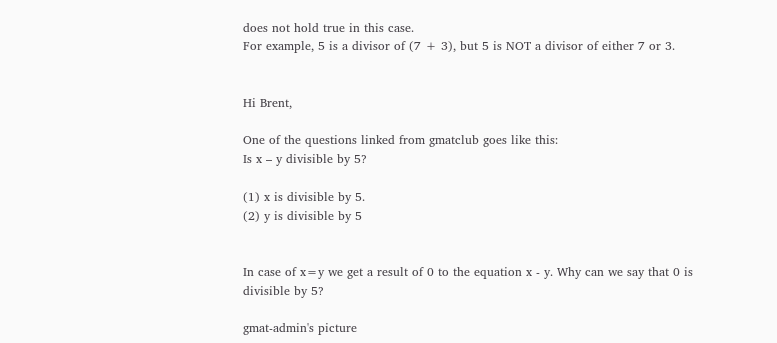does not hold true in this case.
For example, 5 is a divisor of (7 + 3), but 5 is NOT a divisor of either 7 or 3.


Hi Brent,

One of the questions linked from gmatclub goes like this:
Is x – y divisible by 5?

(1) x is divisible by 5.
(2) y is divisible by 5


In case of x=y we get a result of 0 to the equation x - y. Why can we say that 0 is divisible by 5?

gmat-admin's picture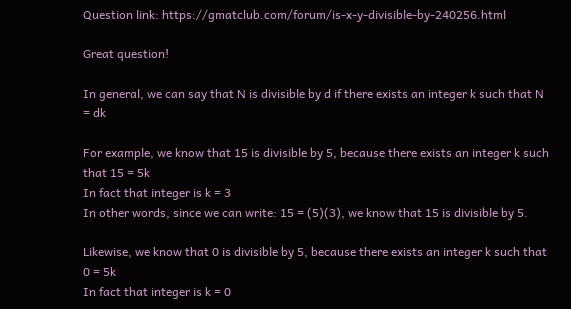Question link: https://gmatclub.com/forum/is-x-y-divisible-by-240256.html

Great question!

In general, we can say that N is divisible by d if there exists an integer k such that N = dk

For example, we know that 15 is divisible by 5, because there exists an integer k such that 15 = 5k
In fact that integer is k = 3
In other words, since we can write: 15 = (5)(3), we know that 15 is divisible by 5.

Likewise, we know that 0 is divisible by 5, because there exists an integer k such that 0 = 5k
In fact that integer is k = 0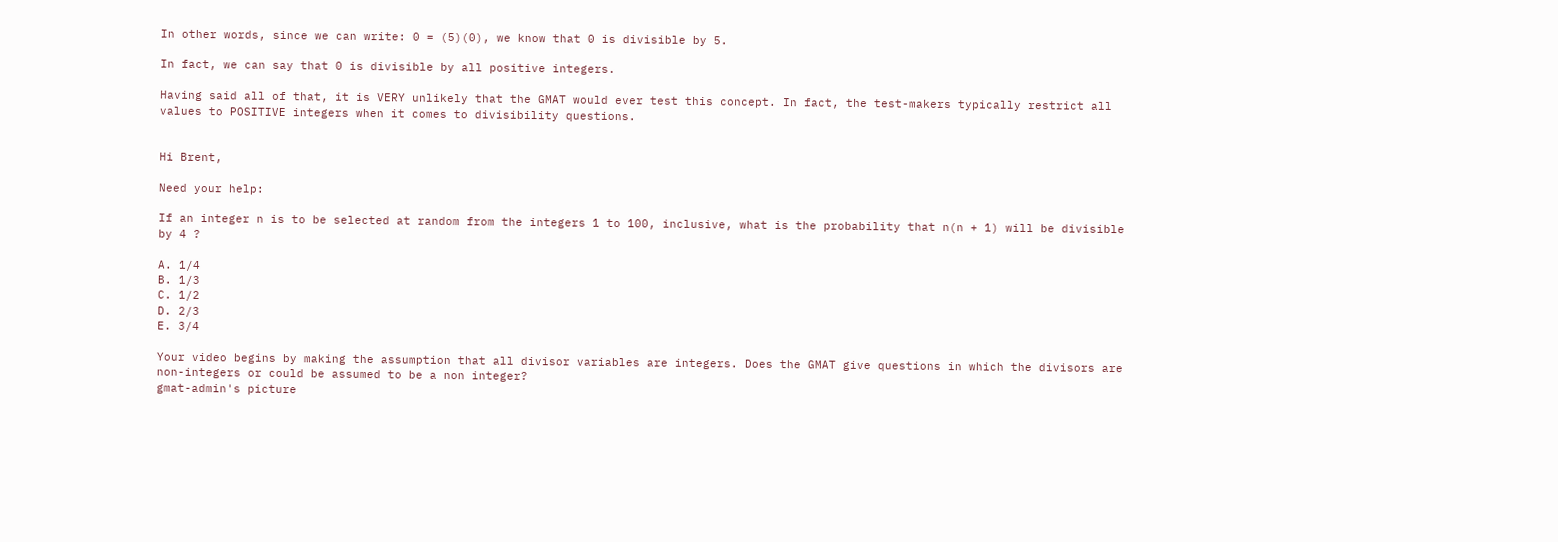In other words, since we can write: 0 = (5)(0), we know that 0 is divisible by 5.

In fact, we can say that 0 is divisible by all positive integers.

Having said all of that, it is VERY unlikely that the GMAT would ever test this concept. In fact, the test-makers typically restrict all values to POSITIVE integers when it comes to divisibility questions.


Hi Brent,

Need your help:

If an integer n is to be selected at random from the integers 1 to 100, inclusive, what is the probability that n(n + 1) will be divisible by 4 ?

A. 1/4
B. 1/3
C. 1/2
D. 2/3
E. 3/4

Your video begins by making the assumption that all divisor variables are integers. Does the GMAT give questions in which the divisors are non-integers or could be assumed to be a non integer?
gmat-admin's picture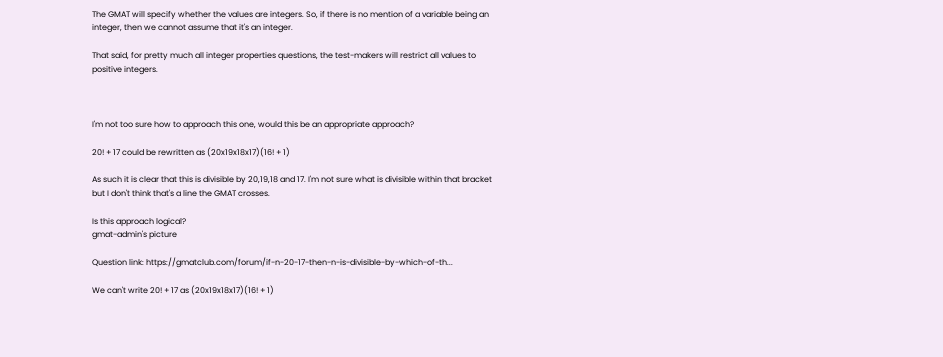The GMAT will specify whether the values are integers. So, if there is no mention of a variable being an integer, then we cannot assume that it's an integer.

That said, for pretty much all integer properties questions, the test-makers will restrict all values to positive integers.



I'm not too sure how to approach this one, would this be an appropriate approach?

20! + 17 could be rewritten as (20x19x18x17)(16! + 1)

As such it is clear that this is divisible by 20,19,18 and 17. I'm not sure what is divisible within that bracket but I don't think that's a line the GMAT crosses.

Is this approach logical?
gmat-admin's picture

Question link: https://gmatclub.com/forum/if-n-20-17-then-n-is-divisible-by-which-of-th...

We can't write 20! + 17 as (20x19x18x17)(16! + 1)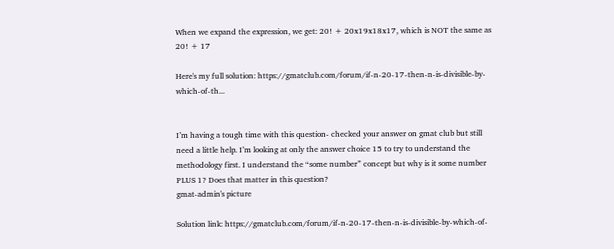When we expand the expression, we get: 20! + 20x19x18x17, which is NOT the same as 20! + 17

Here's my full solution: https://gmatclub.com/forum/if-n-20-17-then-n-is-divisible-by-which-of-th...


I’m having a tough time with this question- checked your answer on gmat club but still need a little help. I’m looking at only the answer choice 15 to try to understand the methodology first. I understand the “some number” concept but why is it some number PLUS 1? Does that matter in this question?
gmat-admin's picture

Solution link: https://gmatclub.com/forum/if-n-20-17-then-n-is-divisible-by-which-of-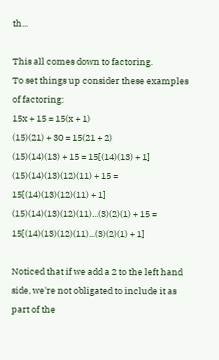th...

This all comes down to factoring.
To set things up consider these examples of factoring:
15x + 15 = 15(x + 1)
(15)(21) + 30 = 15(21 + 2)
(15)(14)(13) + 15 = 15[(14)(13) + 1]
(15)(14)(13)(12)(11) + 15 = 15[(14)(13)(12)(11) + 1]
(15)(14)(13)(12)(11)...(3)(2)(1) + 15 = 15[(14)(13)(12)(11)...(3)(2)(1) + 1]

Noticed that if we add a 2 to the left hand side, we're not obligated to include it as part of the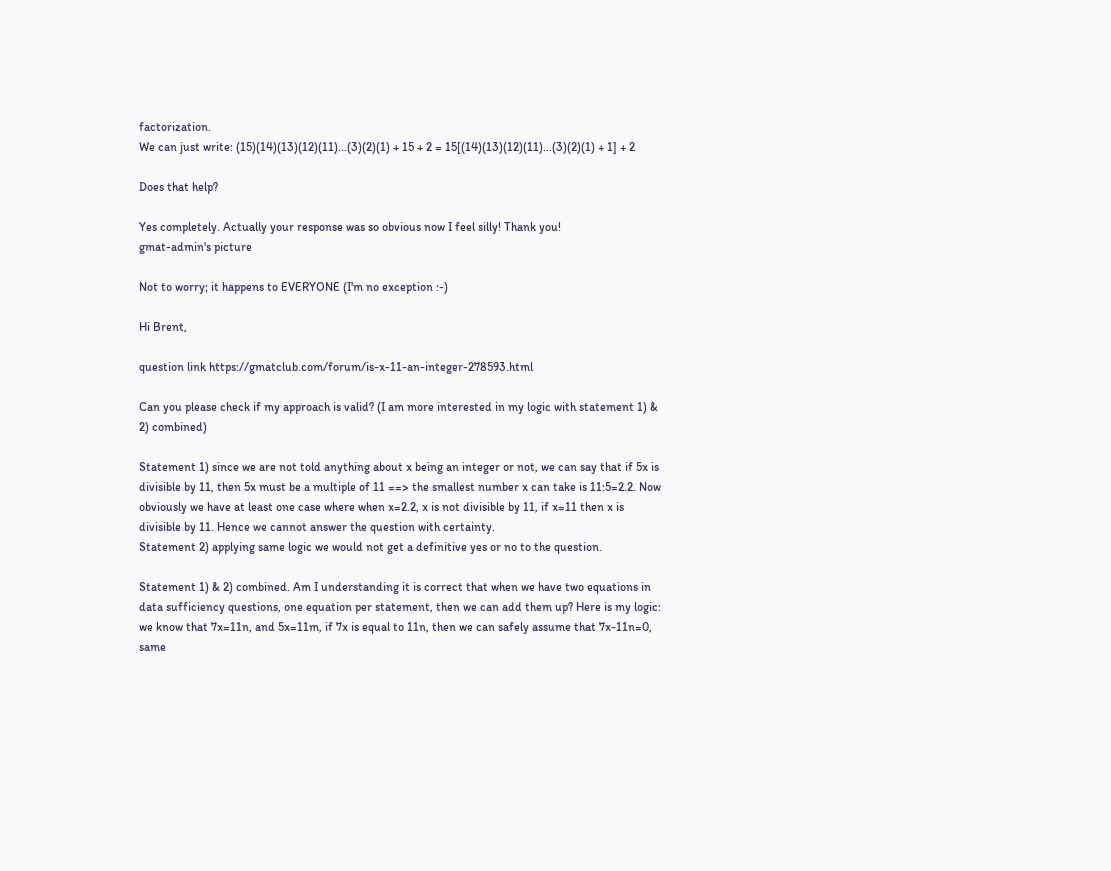factorization.
We can just write: (15)(14)(13)(12)(11)...(3)(2)(1) + 15 + 2 = 15[(14)(13)(12)(11)...(3)(2)(1) + 1] + 2

Does that help?

Yes completely. Actually your response was so obvious now I feel silly! Thank you!
gmat-admin's picture

Not to worry; it happens to EVERYONE (I'm no exception :-)

Hi Brent,

question link https://gmatclub.com/forum/is-x-11-an-integer-278593.html

Can you please check if my approach is valid? (I am more interested in my logic with statement 1) & 2) combined)

Statement 1) since we are not told anything about x being an integer or not, we can say that if 5x is divisible by 11, then 5x must be a multiple of 11 ==> the smallest number x can take is 11:5=2.2. Now obviously we have at least one case where when x=2.2, x is not divisible by 11, if x=11 then x is divisible by 11. Hence we cannot answer the question with certainty.
Statement 2) applying same logic we would not get a definitive yes or no to the question.

Statement 1) & 2) combined. Am I understanding it is correct that when we have two equations in data sufficiency questions, one equation per statement, then we can add them up? Here is my logic: we know that 7x=11n, and 5x=11m, if 7x is equal to 11n, then we can safely assume that 7x-11n=0, same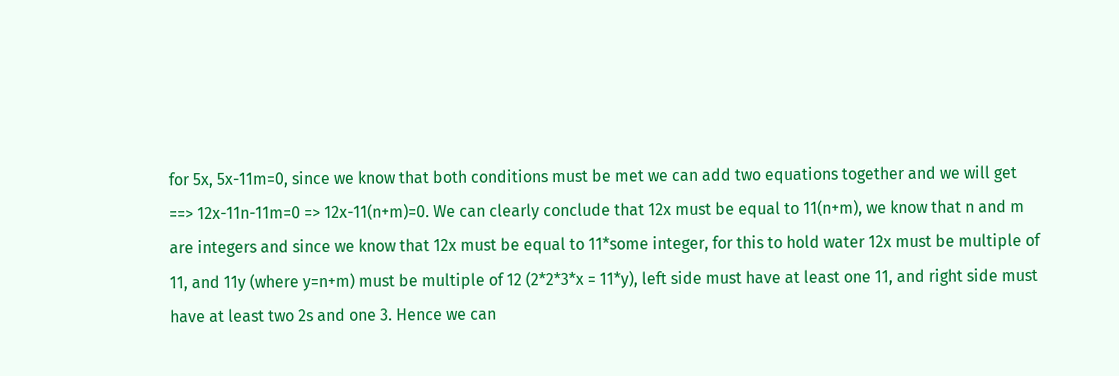for 5x, 5x-11m=0, since we know that both conditions must be met we can add two equations together and we will get ==> 12x-11n-11m=0 => 12x-11(n+m)=0. We can clearly conclude that 12x must be equal to 11(n+m), we know that n and m are integers and since we know that 12x must be equal to 11*some integer, for this to hold water 12x must be multiple of 11, and 11y (where y=n+m) must be multiple of 12 (2*2*3*x = 11*y), left side must have at least one 11, and right side must have at least two 2s and one 3. Hence we can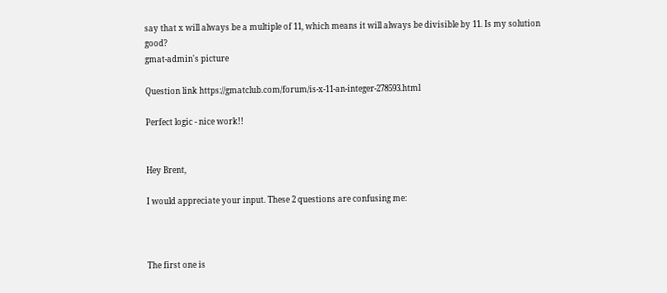say that x will always be a multiple of 11, which means it will always be divisible by 11. Is my solution good?
gmat-admin's picture

Question link https://gmatclub.com/forum/is-x-11-an-integer-278593.html

Perfect logic - nice work!!


Hey Brent,

I would appreciate your input. These 2 questions are confusing me:



The first one is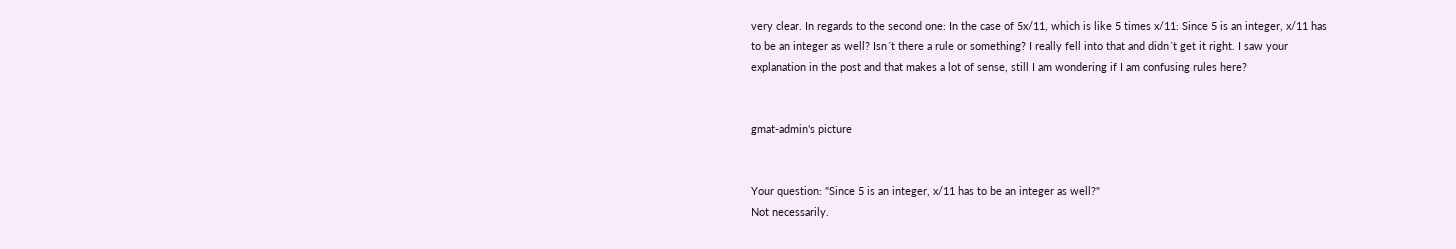very clear. In regards to the second one: In the case of 5x/11, which is like 5 times x/11: Since 5 is an integer, x/11 has to be an integer as well? Isn´t there a rule or something? I really fell into that and didn´t get it right. I saw your explanation in the post and that makes a lot of sense, still I am wondering if I am confusing rules here?


gmat-admin's picture


Your question: "Since 5 is an integer, x/11 has to be an integer as well?"
Not necessarily.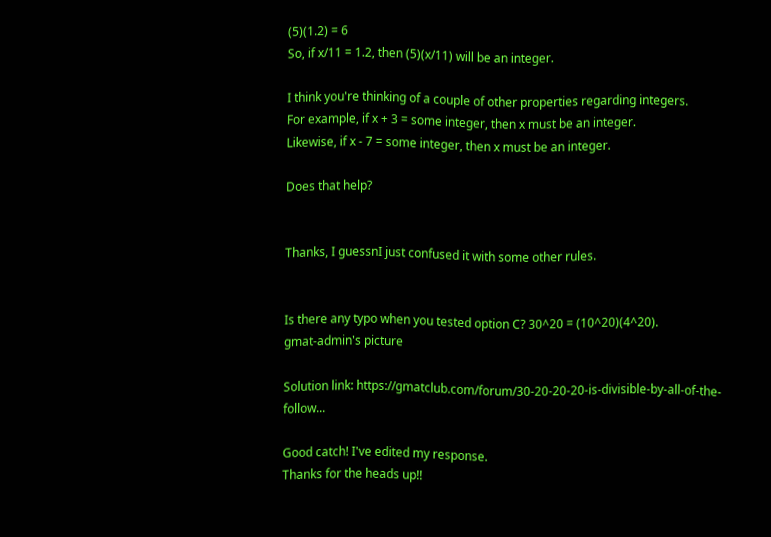(5)(1.2) = 6
So, if x/11 = 1.2, then (5)(x/11) will be an integer.

I think you're thinking of a couple of other properties regarding integers.
For example, if x + 3 = some integer, then x must be an integer.
Likewise, if x - 7 = some integer, then x must be an integer.

Does that help?


Thanks, I guessnI just confused it with some other rules.


Is there any typo when you tested option C? 30^20 = (10^20)(4^20).
gmat-admin's picture

Solution link: https://gmatclub.com/forum/30-20-20-20-is-divisible-by-all-of-the-follow...

Good catch! I've edited my response.
Thanks for the heads up!!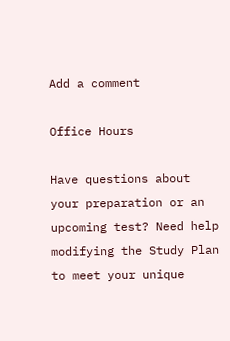Add a comment

Office Hours

Have questions about your preparation or an upcoming test? Need help modifying the Study Plan to meet your unique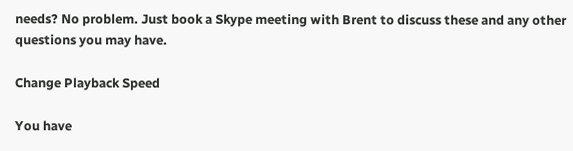needs? No problem. Just book a Skype meeting with Brent to discuss these and any other questions you may have.

Change Playback Speed

You have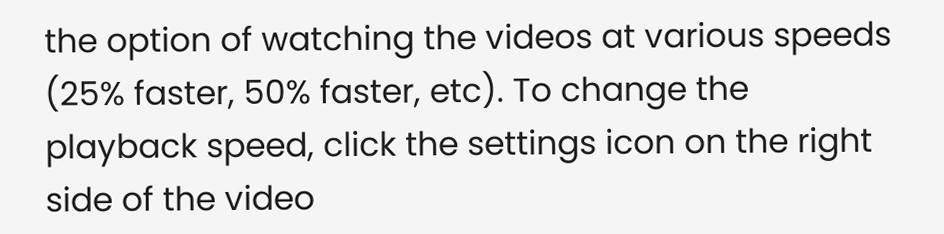the option of watching the videos at various speeds (25% faster, 50% faster, etc). To change the playback speed, click the settings icon on the right side of the video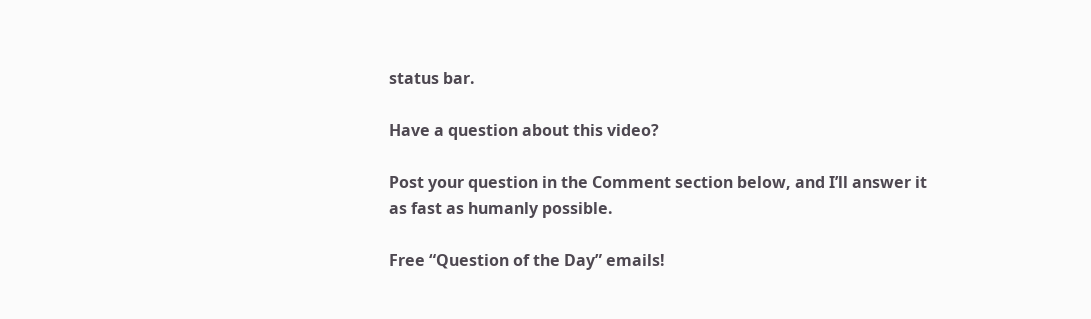status bar.

Have a question about this video?

Post your question in the Comment section below, and I’ll answer it as fast as humanly possible.

Free “Question of the Day” emails!